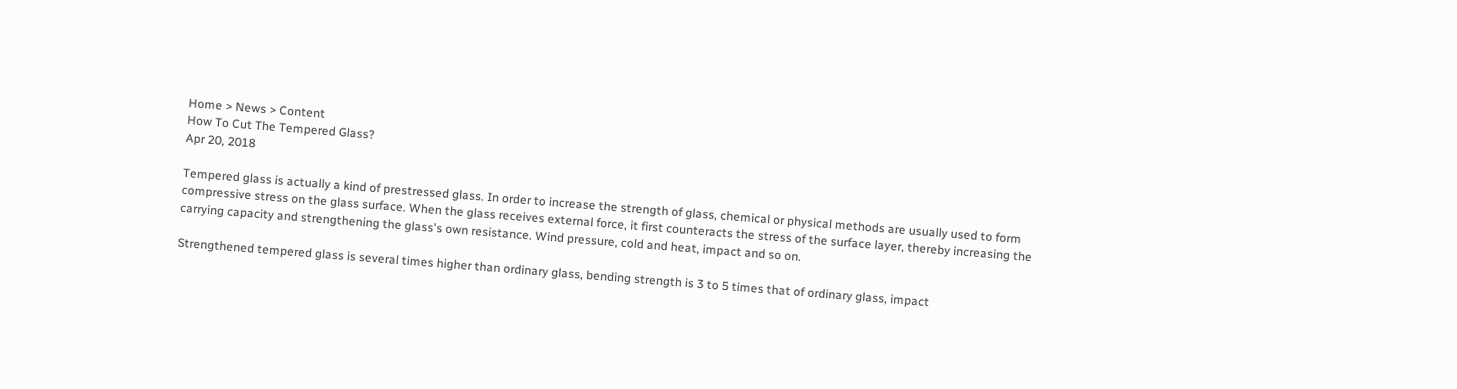Home > News > Content
How To Cut The Tempered Glass?
Apr 20, 2018

Tempered glass is actually a kind of prestressed glass. In order to increase the strength of glass, chemical or physical methods are usually used to form compressive stress on the glass surface. When the glass receives external force, it first counteracts the stress of the surface layer, thereby increasing the carrying capacity and strengthening the glass's own resistance. Wind pressure, cold and heat, impact and so on.

Strengthened tempered glass is several times higher than ordinary glass, bending strength is 3 to 5 times that of ordinary glass, impact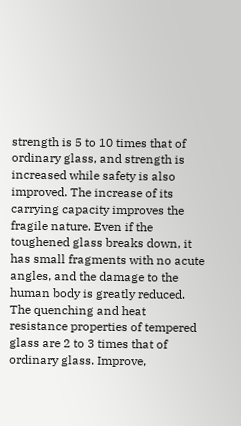strength is 5 to 10 times that of ordinary glass, and strength is increased while safety is also improved. The increase of its carrying capacity improves the fragile nature. Even if the toughened glass breaks down, it has small fragments with no acute angles, and the damage to the human body is greatly reduced. The quenching and heat resistance properties of tempered glass are 2 to 3 times that of ordinary glass. Improve,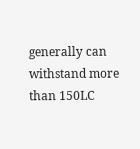generally can withstand more than 150LC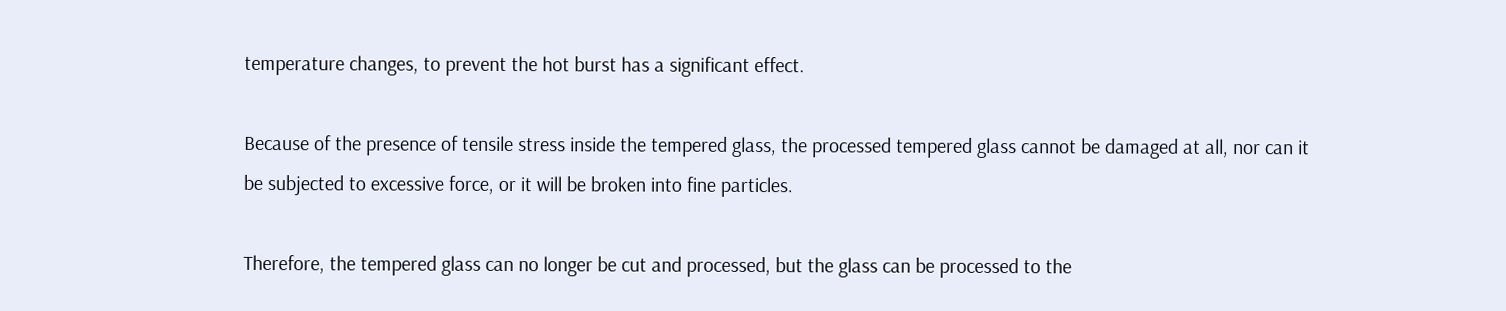temperature changes, to prevent the hot burst has a significant effect.

Because of the presence of tensile stress inside the tempered glass, the processed tempered glass cannot be damaged at all, nor can it be subjected to excessive force, or it will be broken into fine particles.

Therefore, the tempered glass can no longer be cut and processed, but the glass can be processed to the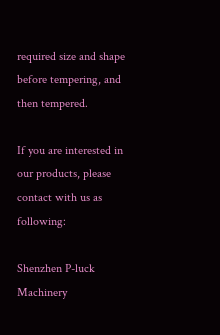required size and shape before tempering, and then tempered.

If you are interested in our products, please contact with us as following:

Shenzhen P-luck Machinery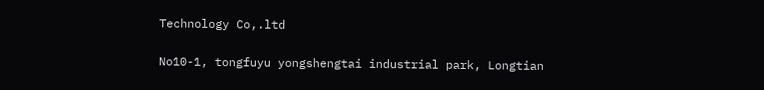Technology Co,.ltd

No10-1, tongfuyu yongshengtai industrial park, Longtian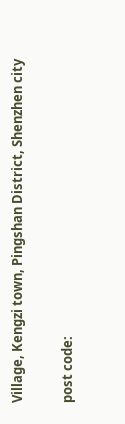Village, Kengzi town, Pingshan District, Shenzhen city

post code: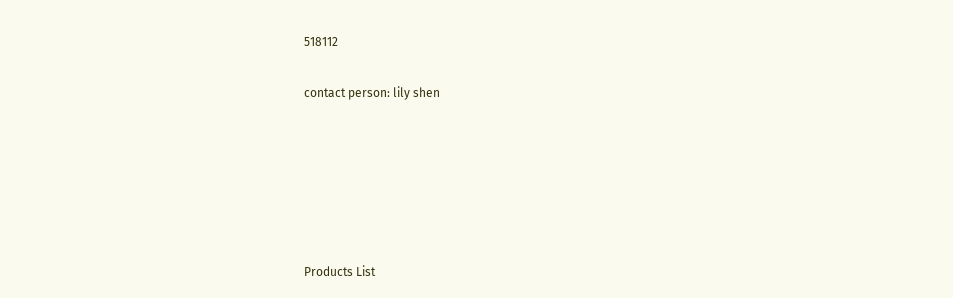518112

contact person: lily shen






Products List